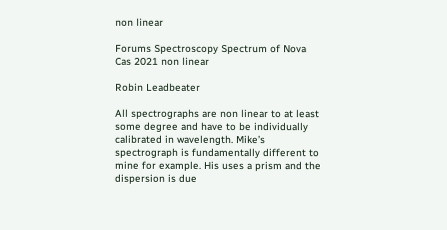non linear

Forums Spectroscopy Spectrum of Nova Cas 2021 non linear

Robin Leadbeater

All spectrographs are non linear to at least some degree and have to be individually calibrated in wavelength. Mike’s spectrograph is fundamentally different to mine for example. His uses a prism and the dispersion is due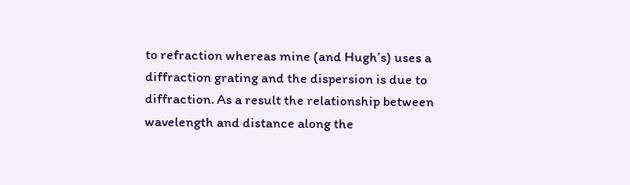to refraction whereas mine (and Hugh’s) uses a diffraction grating and the dispersion is due to diffraction. As a result the relationship between wavelength and distance along the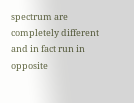spectrum are completely different and in fact run in opposite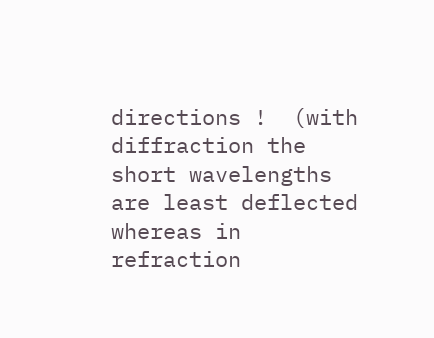directions !  (with diffraction the short wavelengths are least deflected whereas in refraction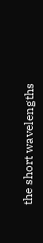the short wavelengths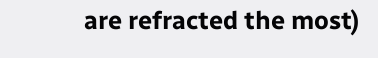are refracted the most)